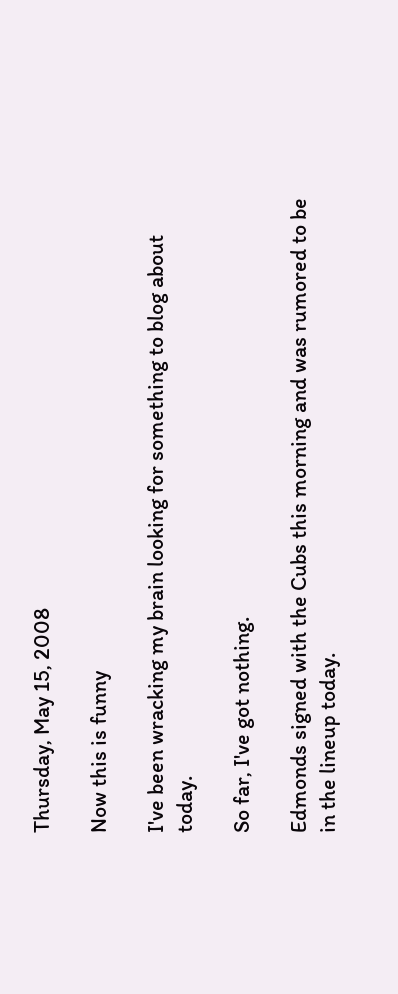Thursday, May 15, 2008

Now this is funny

I've been wracking my brain looking for something to blog about today.

So far, I've got nothing.

Edmonds signed with the Cubs this morning and was rumored to be in the lineup today.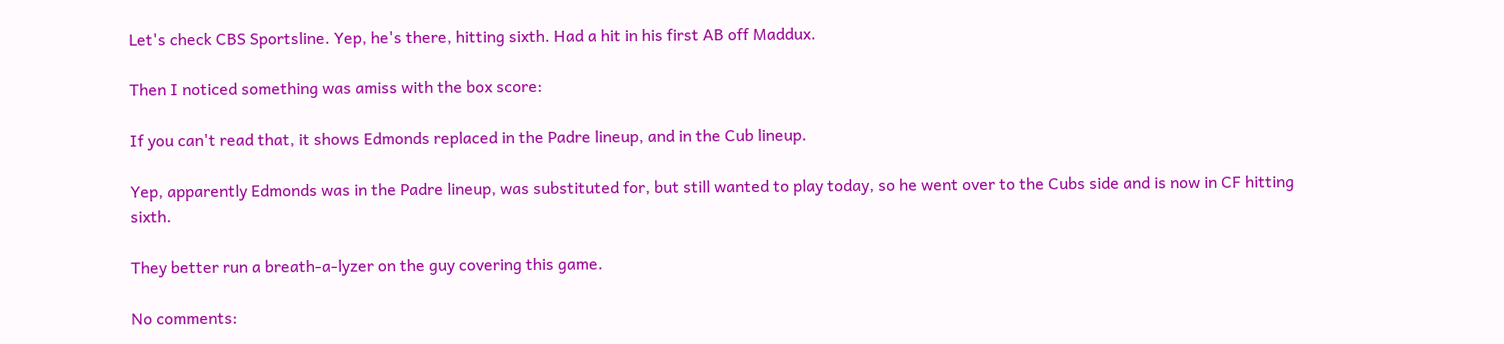Let's check CBS Sportsline. Yep, he's there, hitting sixth. Had a hit in his first AB off Maddux.

Then I noticed something was amiss with the box score:

If you can't read that, it shows Edmonds replaced in the Padre lineup, and in the Cub lineup.

Yep, apparently Edmonds was in the Padre lineup, was substituted for, but still wanted to play today, so he went over to the Cubs side and is now in CF hitting sixth.

They better run a breath-a-lyzer on the guy covering this game.

No comments: